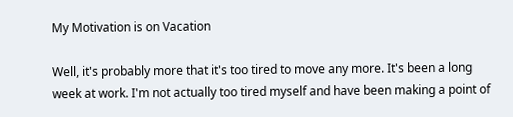My Motivation is on Vacation

Well, it's probably more that it's too tired to move any more. It's been a long week at work. I'm not actually too tired myself and have been making a point of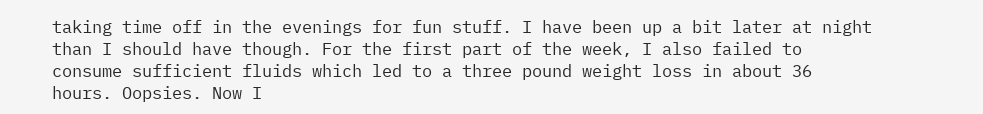taking time off in the evenings for fun stuff. I have been up a bit later at night than I should have though. For the first part of the week, I also failed to consume sufficient fluids which led to a three pound weight loss in about 36 hours. Oopsies. Now I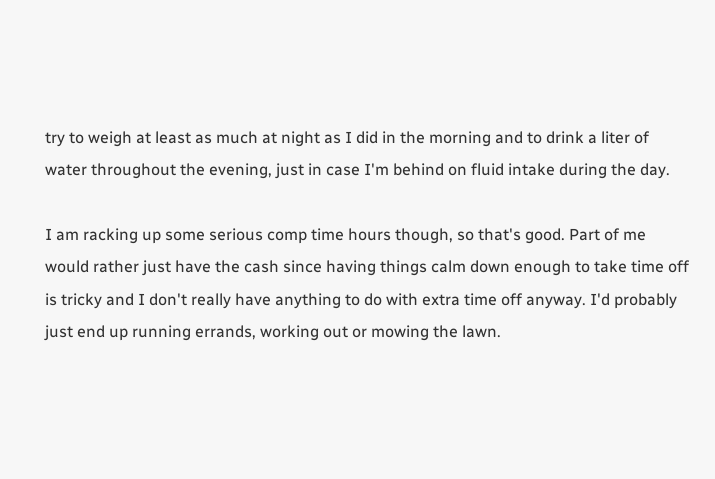try to weigh at least as much at night as I did in the morning and to drink a liter of water throughout the evening, just in case I'm behind on fluid intake during the day.

I am racking up some serious comp time hours though, so that's good. Part of me would rather just have the cash since having things calm down enough to take time off is tricky and I don't really have anything to do with extra time off anyway. I'd probably just end up running errands, working out or mowing the lawn.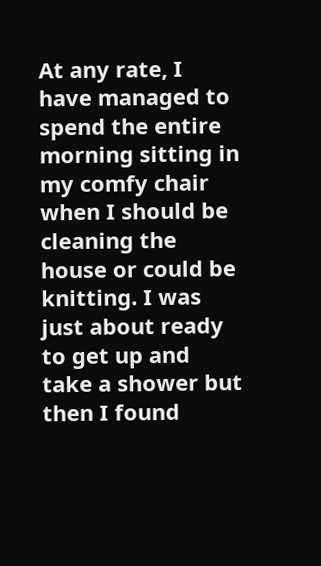At any rate, I have managed to spend the entire morning sitting in my comfy chair when I should be cleaning the house or could be knitting. I was just about ready to get up and take a shower but then I found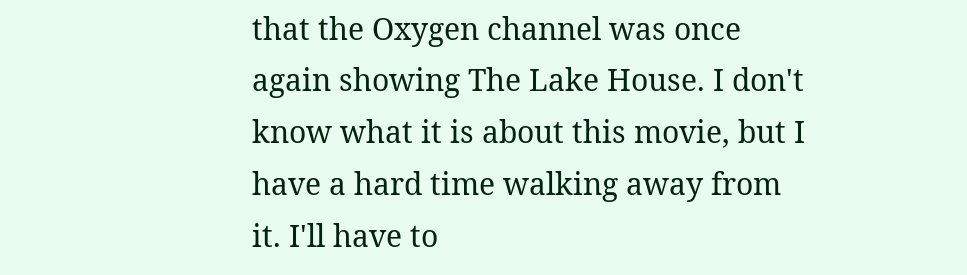that the Oxygen channel was once again showing The Lake House. I don't know what it is about this movie, but I have a hard time walking away from it. I'll have to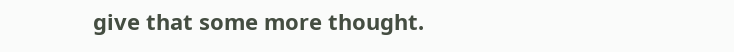give that some more thought.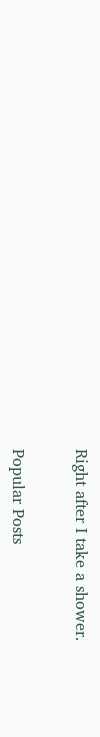Right after I take a shower.


Popular Posts